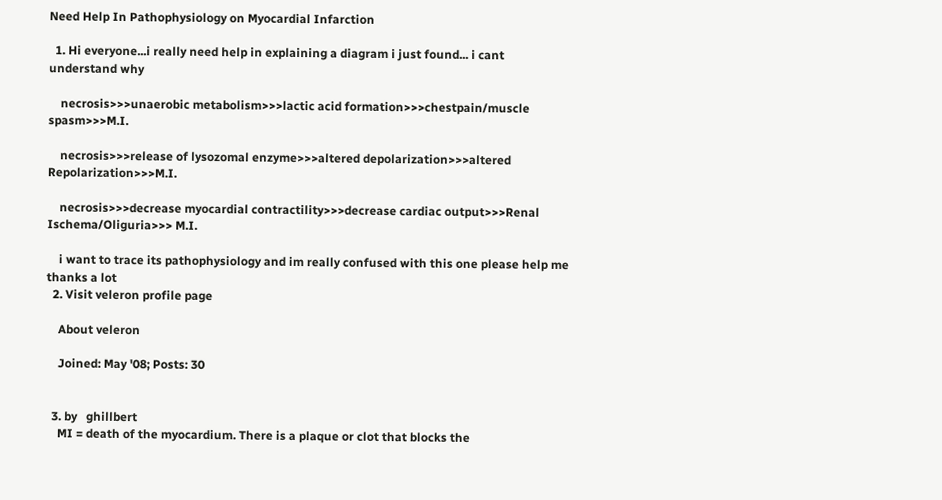Need Help In Pathophysiology on Myocardial Infarction

  1. Hi everyone...i really need help in explaining a diagram i just found... i cant understand why

    necrosis>>>unaerobic metabolism>>>lactic acid formation>>>chestpain/muscle spasm>>>M.I.

    necrosis>>>release of lysozomal enzyme>>>altered depolarization>>>altered Repolarization>>>M.I.

    necrosis>>>decrease myocardial contractility>>>decrease cardiac output>>>Renal Ischema/Oliguria>>> M.I.

    i want to trace its pathophysiology and im really confused with this one please help me thanks a lot
  2. Visit veleron profile page

    About veleron

    Joined: May '08; Posts: 30


  3. by   ghillbert
    MI = death of the myocardium. There is a plaque or clot that blocks the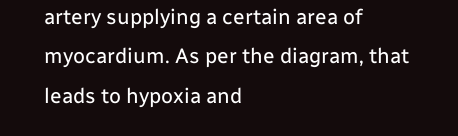artery supplying a certain area of myocardium. As per the diagram, that leads to hypoxia and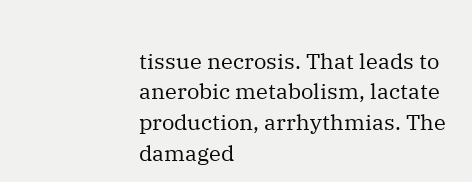tissue necrosis. That leads to anerobic metabolism, lactate production, arrhythmias. The damaged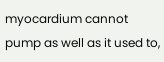myocardium cannot pump as well as it used to,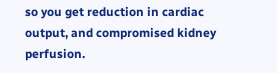so you get reduction in cardiac output, and compromised kidney perfusion.